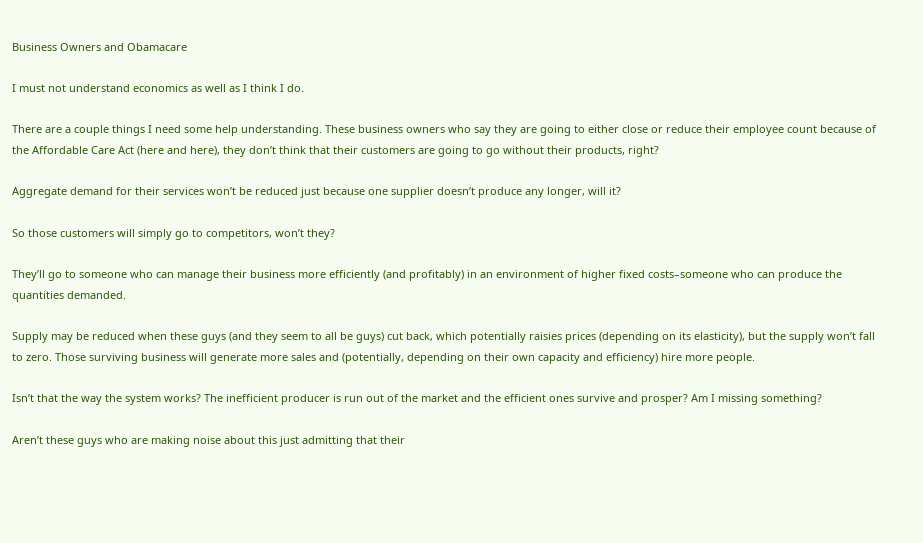Business Owners and Obamacare

I must not understand economics as well as I think I do.

There are a couple things I need some help understanding. These business owners who say they are going to either close or reduce their employee count because of the Affordable Care Act (here and here), they don’t think that their customers are going to go without their products, right?

Aggregate demand for their services won’t be reduced just because one supplier doesn’t produce any longer, will it?

So those customers will simply go to competitors, won’t they?

They’ll go to someone who can manage their business more efficiently (and profitably) in an environment of higher fixed costs–someone who can produce the quantities demanded.

Supply may be reduced when these guys (and they seem to all be guys) cut back, which potentially raisies prices (depending on its elasticity), but the supply won’t fall to zero. Those surviving business will generate more sales and (potentially, depending on their own capacity and efficiency) hire more people.

Isn’t that the way the system works? The inefficient producer is run out of the market and the efficient ones survive and prosper? Am I missing something?

Aren’t these guys who are making noise about this just admitting that their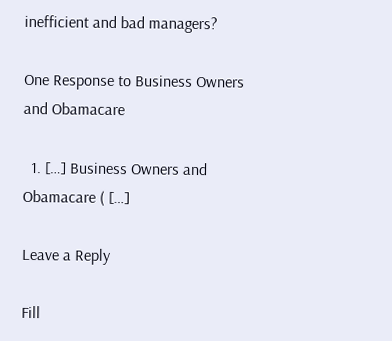inefficient and bad managers?

One Response to Business Owners and Obamacare

  1. […] Business Owners and Obamacare ( […]

Leave a Reply

Fill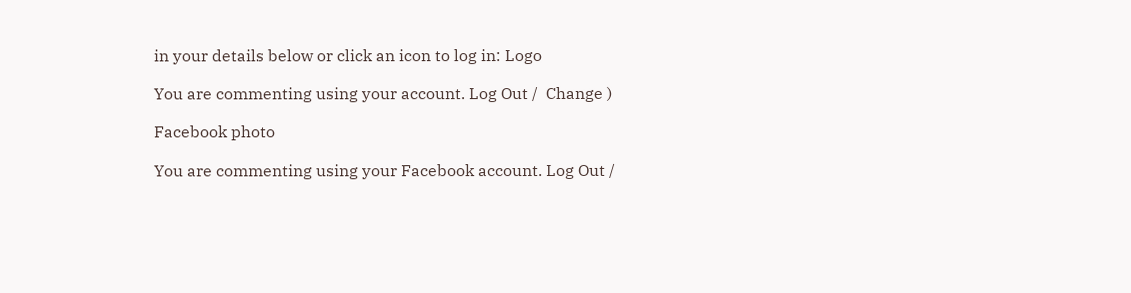in your details below or click an icon to log in: Logo

You are commenting using your account. Log Out /  Change )

Facebook photo

You are commenting using your Facebook account. Log Out /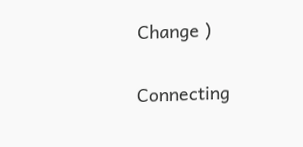Change )

Connecting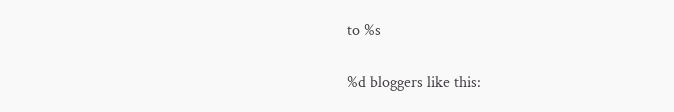to %s

%d bloggers like this: